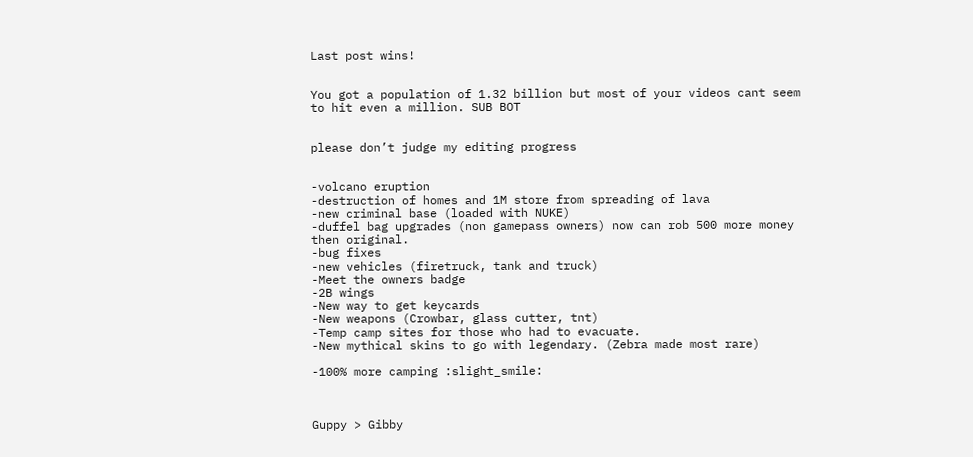Last post wins!


You got a population of 1.32 billion but most of your videos cant seem to hit even a million. SUB BOT


please don’t judge my editing progress


-volcano eruption
-destruction of homes and 1M store from spreading of lava
-new criminal base (loaded with NUKE)
-duffel bag upgrades (non gamepass owners) now can rob 500 more money then original.
-bug fixes
-new vehicles (firetruck, tank and truck)
-Meet the owners badge
-2B wings
-New way to get keycards
-New weapons (Crowbar, glass cutter, tnt)
-Temp camp sites for those who had to evacuate.
-New mythical skins to go with legendary. (Zebra made most rare)

-100% more camping :slight_smile:



Guppy > Gibby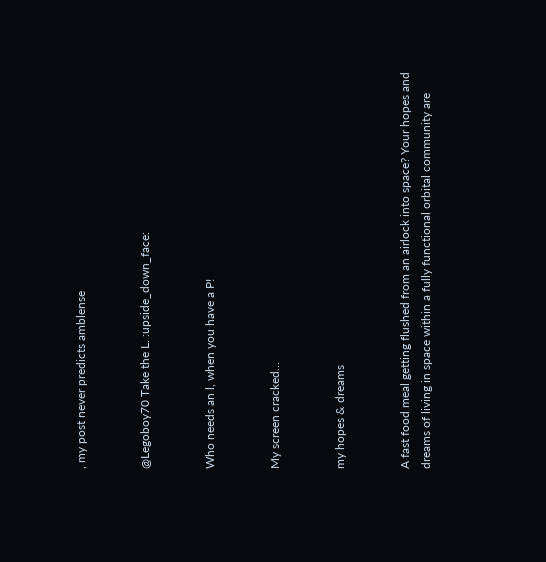, my post never predicts amblense


@Legoboy70 Take the L. :upside_down_face:


Who needs an l, when you have a P!


My screen cracked…


my hopes & dreams


A fast food meal getting flushed from an airlock into space? Your hopes and dreams of living in space within a fully functional orbital community are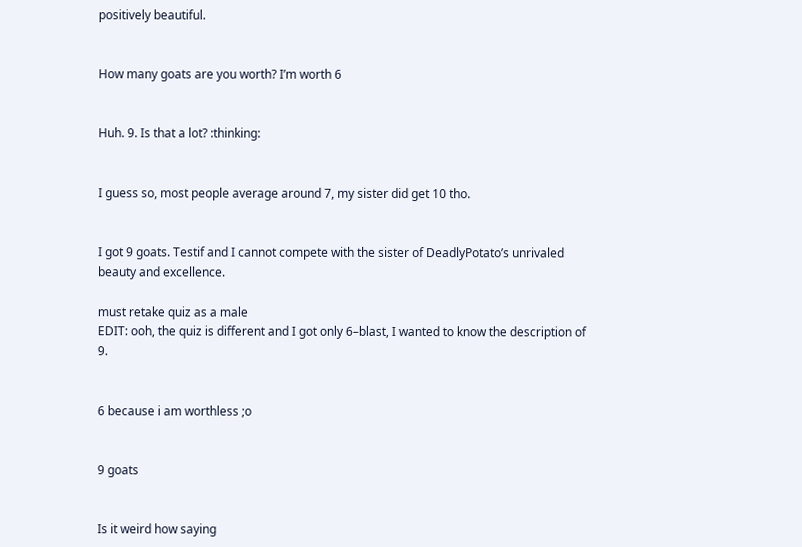positively beautiful.


How many goats are you worth? I’m worth 6


Huh. 9. Is that a lot? :thinking:


I guess so, most people average around 7, my sister did get 10 tho.


I got 9 goats. Testif and I cannot compete with the sister of DeadlyPotato’s unrivaled beauty and excellence.

must retake quiz as a male
EDIT: ooh, the quiz is different and I got only 6–blast, I wanted to know the description of 9.


6 because i am worthless ;o


9 goats


Is it weird how saying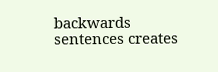backwards sentences creates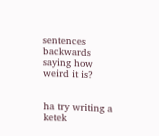sentences backwards saying how weird it is?


ha try writing a ketek